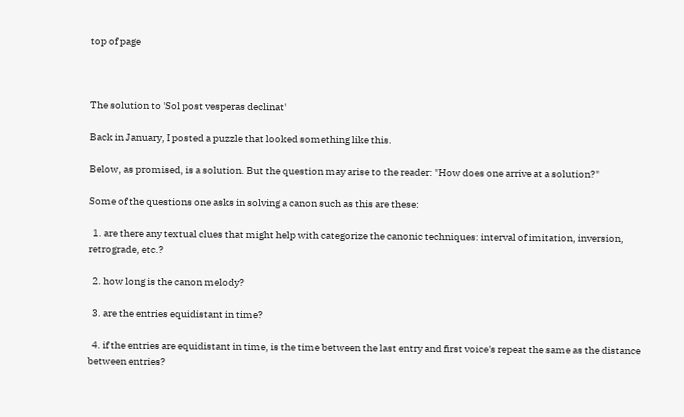top of page



The solution to 'Sol post vesperas declinat'

Back in January, I posted a puzzle that looked something like this.

Below, as promised, is a solution. But the question may arise to the reader: "How does one arrive at a solution?"

Some of the questions one asks in solving a canon such as this are these:

  1. are there any textual clues that might help with categorize the canonic techniques: interval of imitation, inversion, retrograde, etc.?

  2. how long is the canon melody?

  3. are the entries equidistant in time?

  4. if the entries are equidistant in time, is the time between the last entry and first voice's repeat the same as the distance between entries?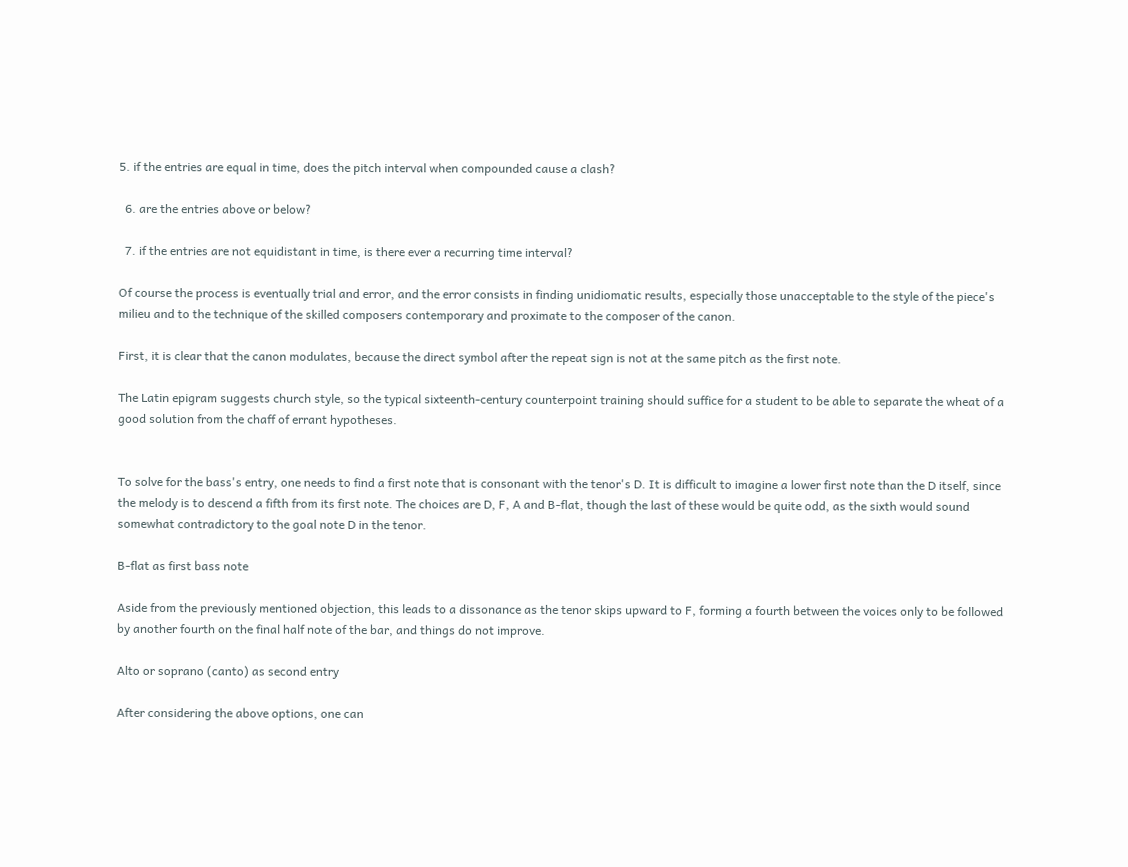5. if the entries are equal in time, does the pitch interval when compounded cause a clash?

  6. are the entries above or below?

  7. if the entries are not equidistant in time, is there ever a recurring time interval?

Of course the process is eventually trial and error, and the error consists in finding unidiomatic results, especially those unacceptable to the style of the piece's milieu and to the technique of the skilled composers contemporary and proximate to the composer of the canon.

First, it is clear that the canon modulates, because the direct symbol after the repeat sign is not at the same pitch as the first note.

The Latin epigram suggests church style, so the typical sixteenth-century counterpoint training should suffice for a student to be able to separate the wheat of a good solution from the chaff of errant hypotheses.


To solve for the bass's entry, one needs to find a first note that is consonant with the tenor's D. It is difficult to imagine a lower first note than the D itself, since the melody is to descend a fifth from its first note. The choices are D, F, A and B-flat, though the last of these would be quite odd, as the sixth would sound somewhat contradictory to the goal note D in the tenor.

B-flat as first bass note

Aside from the previously mentioned objection, this leads to a dissonance as the tenor skips upward to F, forming a fourth between the voices only to be followed by another fourth on the final half note of the bar, and things do not improve.

Alto or soprano (canto) as second entry

After considering the above options, one can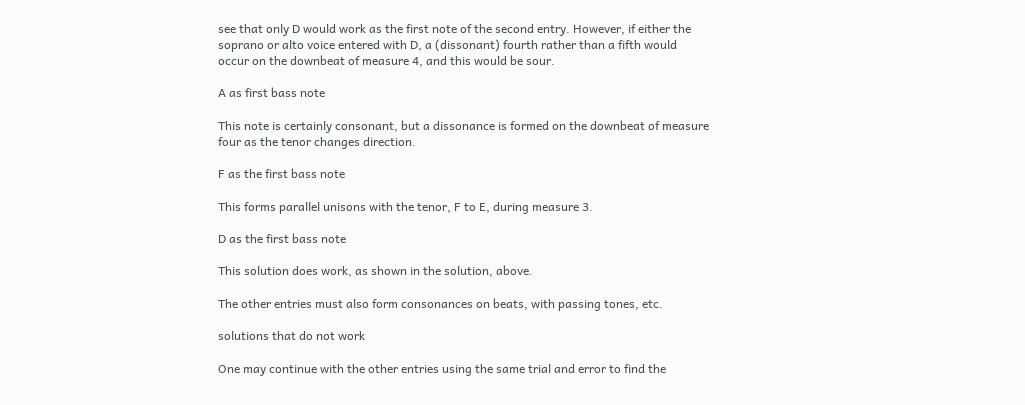see that only D would work as the first note of the second entry. However, if either the soprano or alto voice entered with D, a (dissonant) fourth rather than a fifth would occur on the downbeat of measure 4, and this would be sour.

A as first bass note

This note is certainly consonant, but a dissonance is formed on the downbeat of measure four as the tenor changes direction.

F as the first bass note

This forms parallel unisons with the tenor, F to E, during measure 3.

D as the first bass note

This solution does work, as shown in the solution, above.

The other entries must also form consonances on beats, with passing tones, etc.

solutions that do not work

One may continue with the other entries using the same trial and error to find the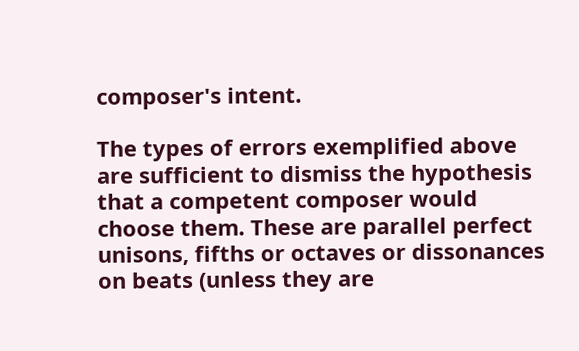composer's intent.

The types of errors exemplified above are sufficient to dismiss the hypothesis that a competent composer would choose them. These are parallel perfect unisons, fifths or octaves or dissonances on beats (unless they are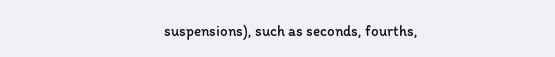suspensions), such as seconds, fourths,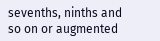sevenths, ninths and so on or augmented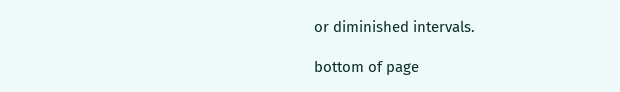or diminished intervals.

bottom of page